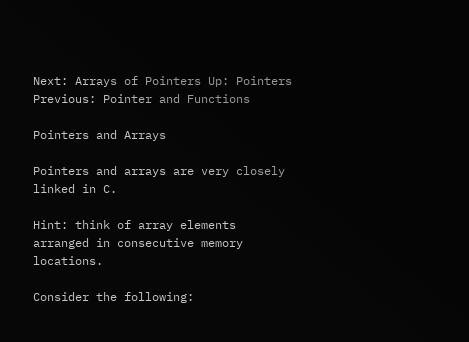Next: Arrays of Pointers Up: Pointers Previous: Pointer and Functions

Pointers and Arrays

Pointers and arrays are very closely linked in C.

Hint: think of array elements arranged in consecutive memory locations.

Consider the following: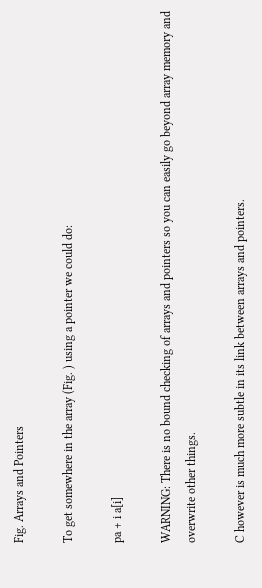Fig. Arrays and Pointers

To get somewhere in the array (Fig. ) using a pointer we could do:

pa + i a[i]

WARNING: There is no bound checking of arrays and pointers so you can easily go beyond array memory and overwrite other things.

C however is much more subtle in its link between arrays and pointers.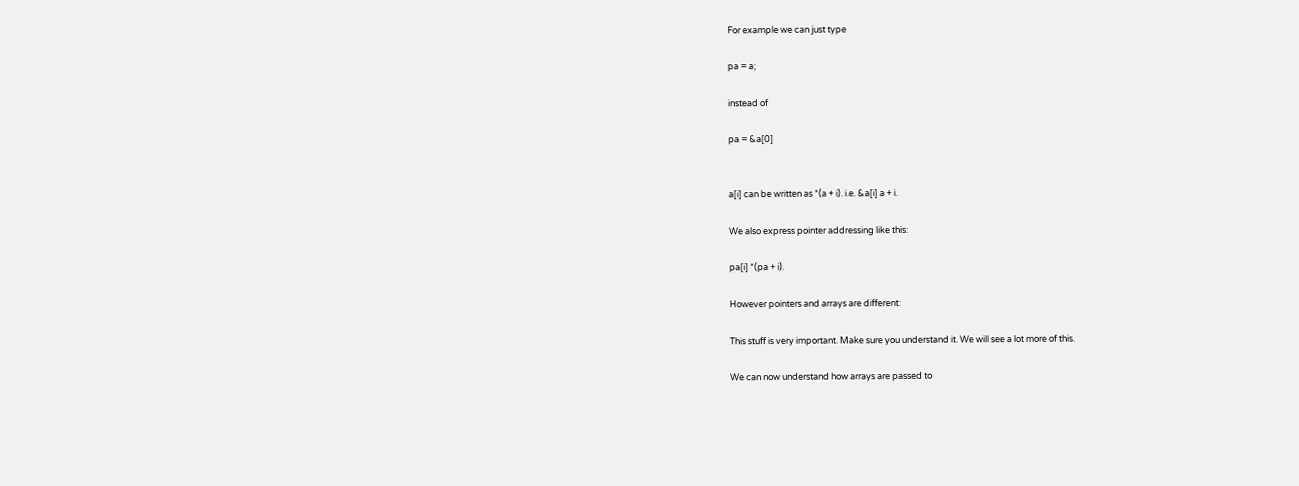For example we can just type

pa = a;

instead of

pa = &a[0]


a[i] can be written as *(a + i). i.e. &a[i] a + i.

We also express pointer addressing like this:

pa[i] *(pa + i).

However pointers and arrays are different:

This stuff is very important. Make sure you understand it. We will see a lot more of this.

We can now understand how arrays are passed to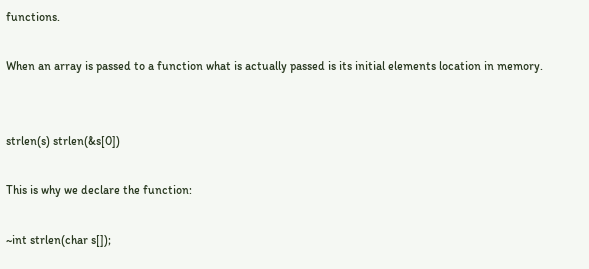functions.

When an array is passed to a function what is actually passed is its initial elements location in memory.


strlen(s) strlen(&s[0])

This is why we declare the function:

~int strlen(char s[]);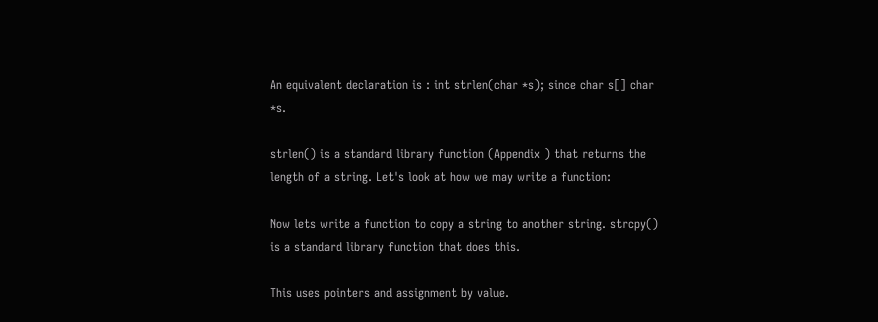An equivalent declaration is : int strlen(char *s); since char s[] char *s.

strlen() is a standard library function (Appendix ) that returns the length of a string. Let's look at how we may write a function:

Now lets write a function to copy a string to another string. strcpy() is a standard library function that does this.

This uses pointers and assignment by value.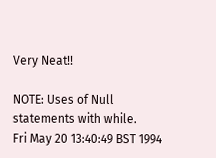Very Neat!!

NOTE: Uses of Null statements with while.
Fri May 20 13:40:49 BST 1994